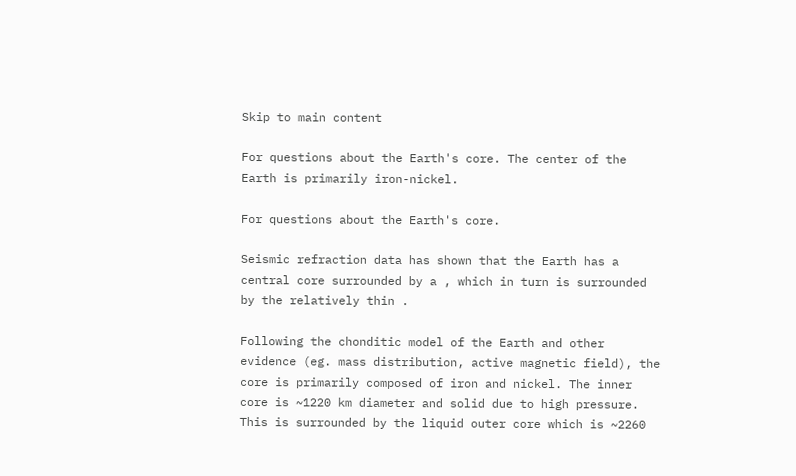Skip to main content

For questions about the Earth's core. The center of the Earth is primarily iron-nickel.

For questions about the Earth's core.

Seismic refraction data has shown that the Earth has a central core surrounded by a , which in turn is surrounded by the relatively thin .

Following the chonditic model of the Earth and other evidence (eg. mass distribution, active magnetic field), the core is primarily composed of iron and nickel. The inner core is ~1220 km diameter and solid due to high pressure. This is surrounded by the liquid outer core which is ~2260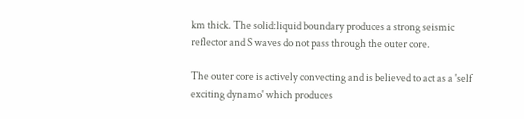km thick. The solid:liquid boundary produces a strong seismic reflector and S waves do not pass through the outer core.

The outer core is actively convecting and is believed to act as a 'self exciting dynamo' which produces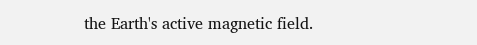the Earth's active magnetic field.